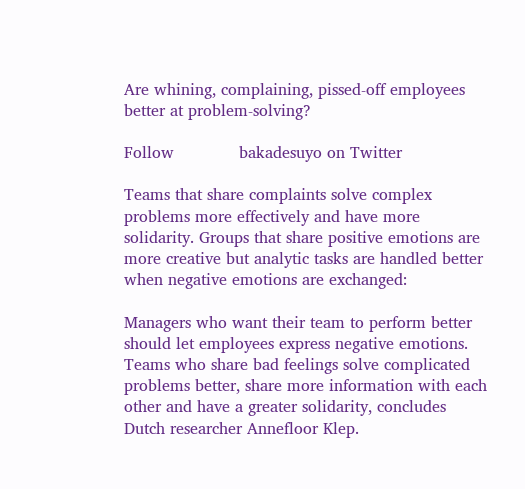Are whining, complaining, pissed-off employees better at problem-solving?

Follow             bakadesuyo on Twitter

Teams that share complaints solve complex problems more effectively and have more solidarity. Groups that share positive emotions are more creative but analytic tasks are handled better when negative emotions are exchanged:

Managers who want their team to perform better should let employees express negative emotions. Teams who share bad feelings solve complicated problems better, share more information with each other and have a greater solidarity, concludes Dutch researcher Annefloor Klep.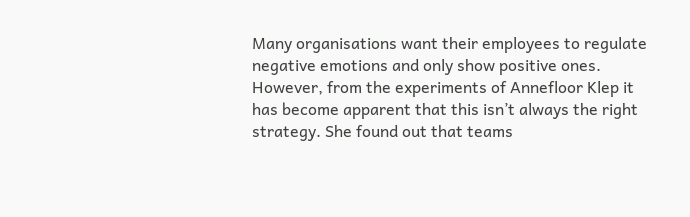Many organisations want their employees to regulate negative emotions and only show positive ones. However, from the experiments of Annefloor Klep it has become apparent that this isn’t always the right strategy. She found out that teams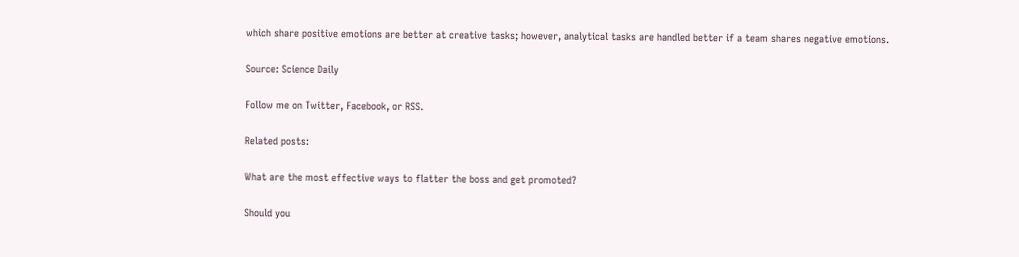which share positive emotions are better at creative tasks; however, analytical tasks are handled better if a team shares negative emotions.

Source: Science Daily

Follow me on Twitter, Facebook, or RSS.

Related posts:

What are the most effective ways to flatter the boss and get promoted?

Should you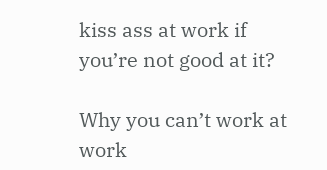kiss ass at work if you’re not good at it?

Why you can’t work at work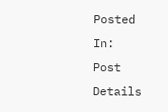Posted In:
Post Details